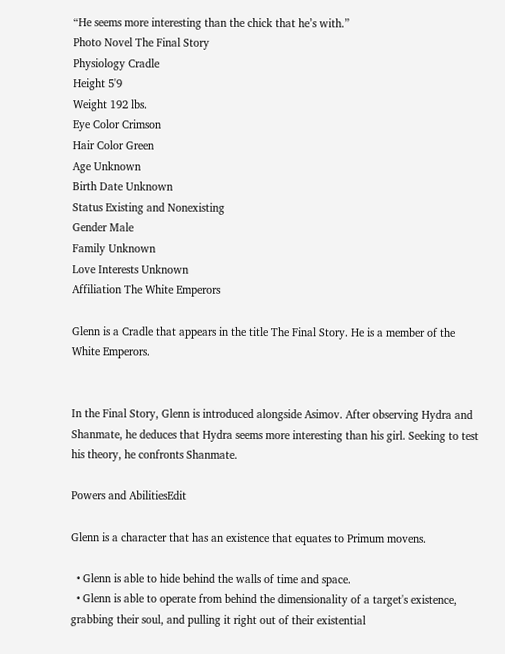“He seems more interesting than the chick that he’s with.”
Photo Novel The Final Story
Physiology Cradle
Height 5'9
Weight 192 lbs.
Eye Color Crimson
Hair Color Green
Age Unknown
Birth Date Unknown
Status Existing and Nonexisting
Gender Male
Family Unknown
Love Interests Unknown
Affiliation The White Emperors

Glenn is a Cradle that appears in the title The Final Story. He is a member of the White Emperors.


In the Final Story, Glenn is introduced alongside Asimov. After observing Hydra and Shanmate, he deduces that Hydra seems more interesting than his girl. Seeking to test his theory, he confronts Shanmate.

Powers and AbilitiesEdit

Glenn is a character that has an existence that equates to Primum movens.

  • Glenn is able to hide behind the walls of time and space.
  • Glenn is able to operate from behind the dimensionality of a target's existence, grabbing their soul, and pulling it right out of their existential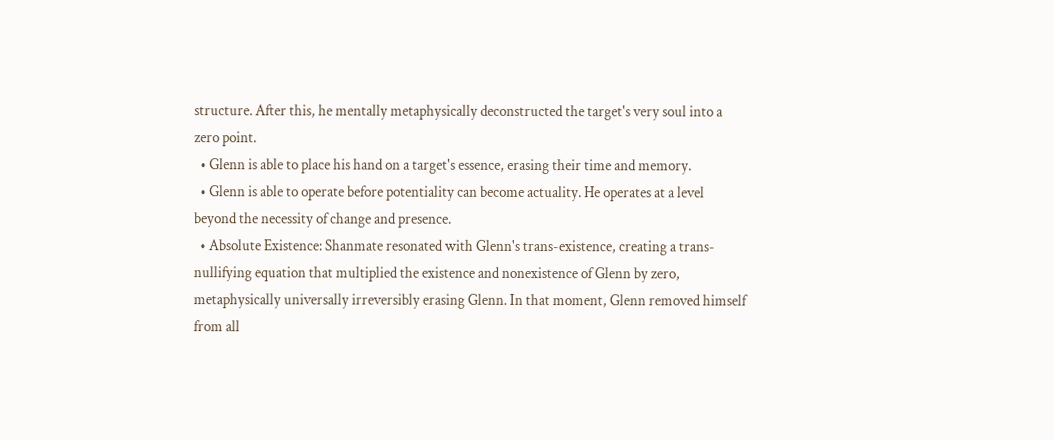structure. After this, he mentally metaphysically deconstructed the target's very soul into a zero point.
  • Glenn is able to place his hand on a target's essence, erasing their time and memory.
  • Glenn is able to operate before potentiality can become actuality. He operates at a level beyond the necessity of change and presence.
  • Absolute Existence: Shanmate resonated with Glenn's trans-existence, creating a trans-nullifying equation that multiplied the existence and nonexistence of Glenn by zero, metaphysically universally irreversibly erasing Glenn. In that moment, Glenn removed himself from all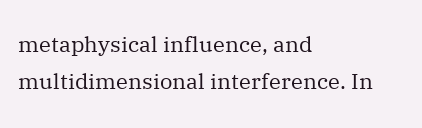metaphysical influence, and multidimensional interference. In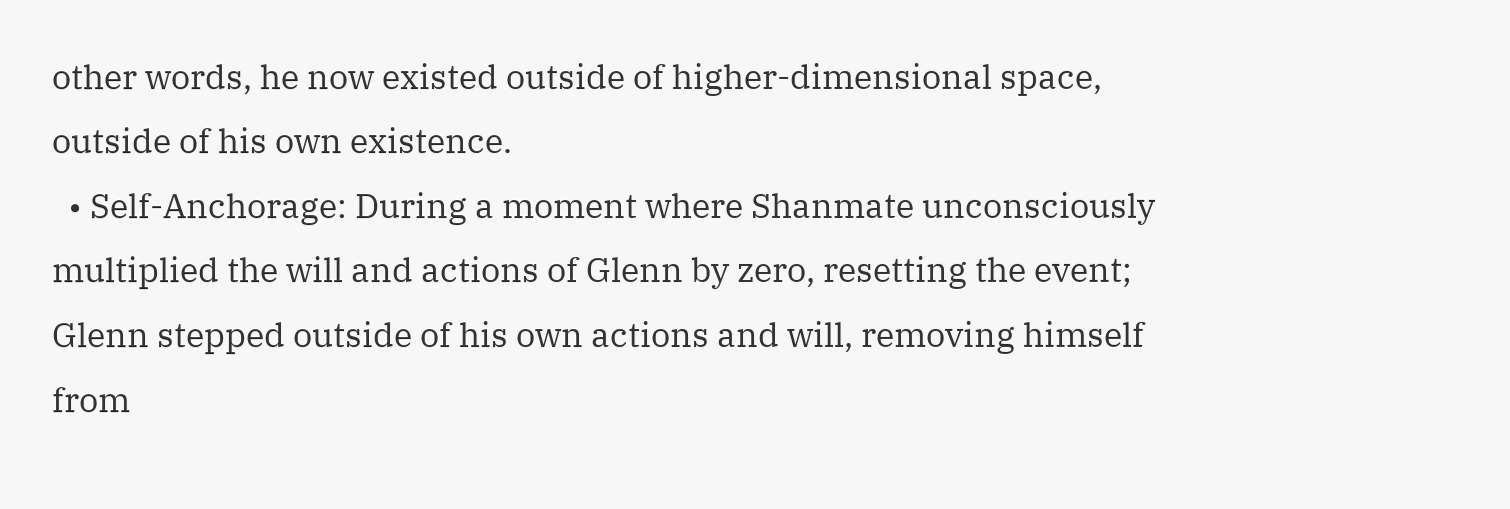other words, he now existed outside of higher-dimensional space, outside of his own existence.
  • Self-Anchorage: During a moment where Shanmate unconsciously multiplied the will and actions of Glenn by zero, resetting the event; Glenn stepped outside of his own actions and will, removing himself from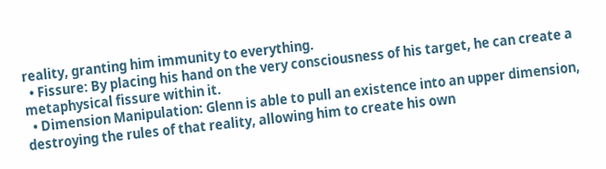reality, granting him immunity to everything.
  • Fissure: By placing his hand on the very consciousness of his target, he can create a metaphysical fissure within it.
  • Dimension Manipulation: Glenn is able to pull an existence into an upper dimension, destroying the rules of that reality, allowing him to create his own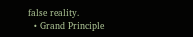false reality.
  • Grand Principle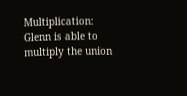Multiplication: Glenn is able to multiply the union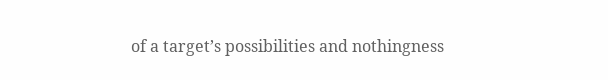of a target’s possibilities and nothingness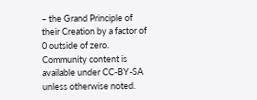– the Grand Principle of their Creation by a factor of 0 outside of zero.
Community content is available under CC-BY-SA unless otherwise noted.